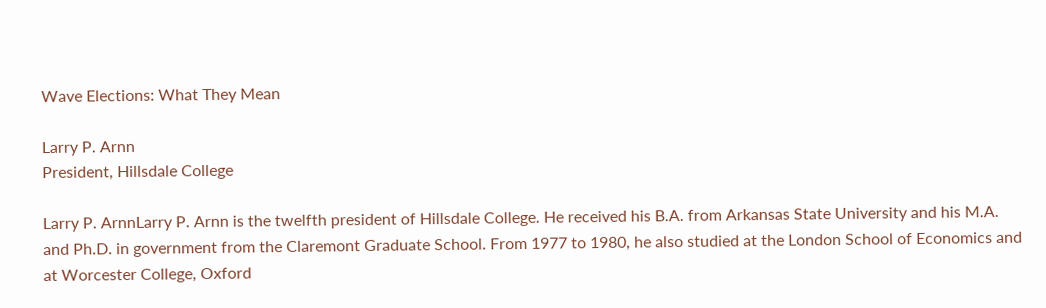Wave Elections: What They Mean

Larry P. Arnn
President, Hillsdale College

Larry P. ArnnLarry P. Arnn is the twelfth president of Hillsdale College. He received his B.A. from Arkansas State University and his M.A. and Ph.D. in government from the Claremont Graduate School. From 1977 to 1980, he also studied at the London School of Economics and at Worcester College, Oxford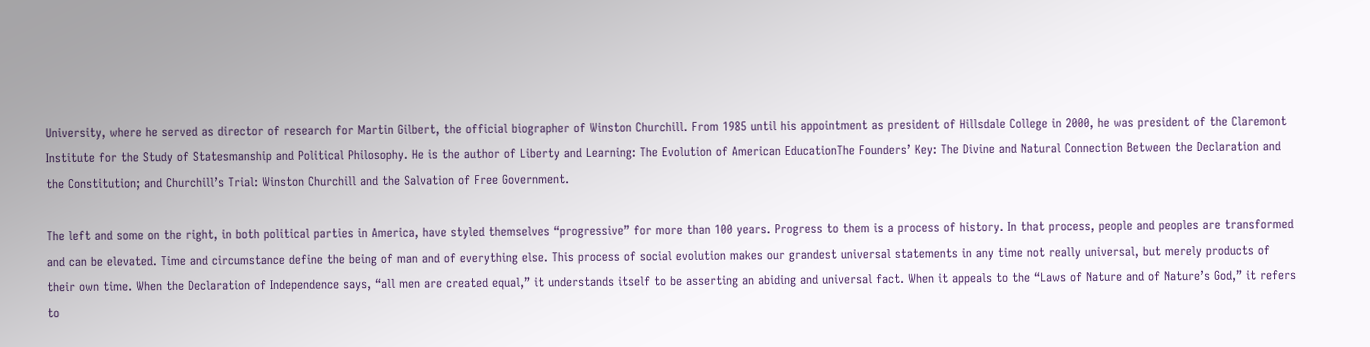University, where he served as director of research for Martin Gilbert, the official biographer of Winston Churchill. From 1985 until his appointment as president of Hillsdale College in 2000, he was president of the Claremont Institute for the Study of Statesmanship and Political Philosophy. He is the author of Liberty and Learning: The Evolution of American EducationThe Founders’ Key: The Divine and Natural Connection Between the Declaration and the Constitution; and Churchill’s Trial: Winston Churchill and the Salvation of Free Government.

The left and some on the right, in both political parties in America, have styled themselves “progressive” for more than 100 years. Progress to them is a process of history. In that process, people and peoples are transformed and can be elevated. Time and circumstance define the being of man and of everything else. This process of social evolution makes our grandest universal statements in any time not really universal, but merely products of their own time. When the Declaration of Independence says, “all men are created equal,” it understands itself to be asserting an abiding and universal fact. When it appeals to the “Laws of Nature and of Nature’s God,” it refers to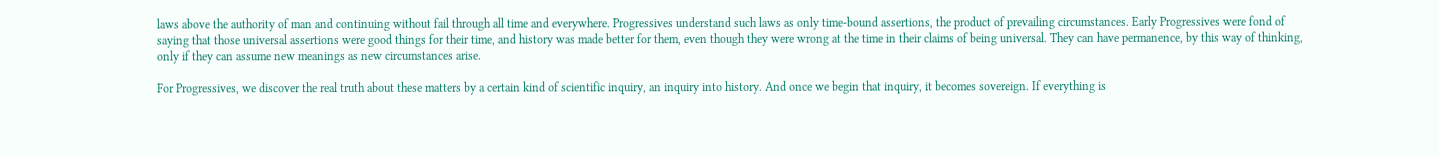laws above the authority of man and continuing without fail through all time and everywhere. Progressives understand such laws as only time-bound assertions, the product of prevailing circumstances. Early Progressives were fond of saying that those universal assertions were good things for their time, and history was made better for them, even though they were wrong at the time in their claims of being universal. They can have permanence, by this way of thinking, only if they can assume new meanings as new circumstances arise.

For Progressives, we discover the real truth about these matters by a certain kind of scientific inquiry, an inquiry into history. And once we begin that inquiry, it becomes sovereign. If everything is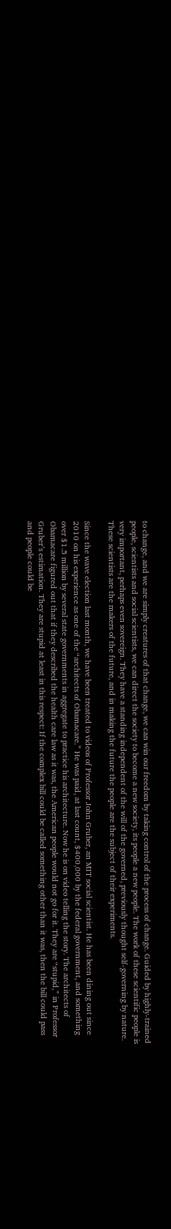to change, and we are simply creatures of that change, we can win our freedom by taking control of the process of change. Guided by highly-trained people, scientists and social scientists, we can direct the society to become a new society, its people a new people. The work of these scientific people is very important, perhaps even sovereign. They have a standing independent of the will of the governed, previously thought self-governing by nature. These scientists are the makers of the future, and in making the future the people are the subject of their experiments.

Since the wave election last month, we have been treated to videos of Professor John Gruber, an MIT social scientist. He has been dining out since 2010 on his experience as one of the “architects of Obamacare.” He was paid, at last count, $400,000 by the federal government, and something over $1.5 million by several state governments in aggregate to practice his architecture. Now he is on video telling the story. The architects of Obamacare figured out that if they described the health care law as it was, the American people would not go for it. They are “stupid,” in Professor Gruber’s estimation. They are stupid at least in this respect: If the complex bill could be called something other than it was, then the bill could pass and people could be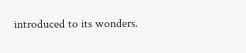introduced to its wonders.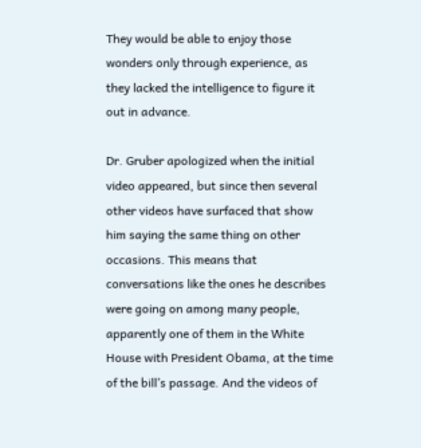They would be able to enjoy those wonders only through experience, as they lacked the intelligence to figure it out in advance.

Dr. Gruber apologized when the initial video appeared, but since then several other videos have surfaced that show him saying the same thing on other occasions. This means that conversations like the ones he describes were going on among many people, apparently one of them in the White House with President Obama, at the time of the bill’s passage. And the videos of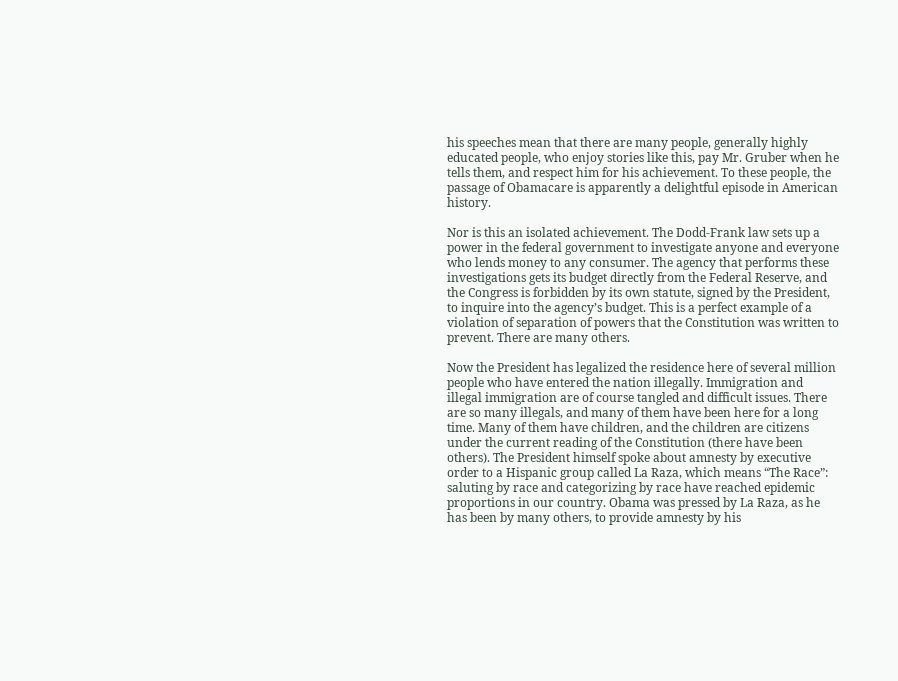his speeches mean that there are many people, generally highly educated people, who enjoy stories like this, pay Mr. Gruber when he tells them, and respect him for his achievement. To these people, the passage of Obamacare is apparently a delightful episode in American history.

Nor is this an isolated achievement. The Dodd-Frank law sets up a power in the federal government to investigate anyone and everyone who lends money to any consumer. The agency that performs these investigations gets its budget directly from the Federal Reserve, and the Congress is forbidden by its own statute, signed by the President, to inquire into the agency’s budget. This is a perfect example of a violation of separation of powers that the Constitution was written to prevent. There are many others.

Now the President has legalized the residence here of several million people who have entered the nation illegally. Immigration and illegal immigration are of course tangled and difficult issues. There are so many illegals, and many of them have been here for a long time. Many of them have children, and the children are citizens under the current reading of the Constitution (there have been others). The President himself spoke about amnesty by executive order to a Hispanic group called La Raza, which means “The Race”: saluting by race and categorizing by race have reached epidemic proportions in our country. Obama was pressed by La Raza, as he has been by many others, to provide amnesty by his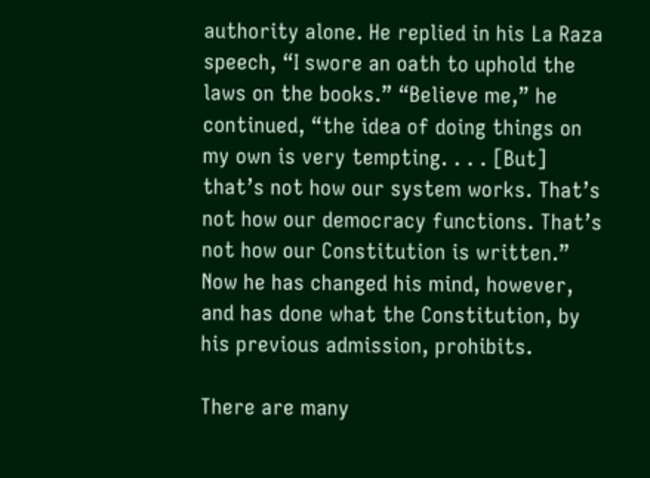authority alone. He replied in his La Raza speech, “I swore an oath to uphold the laws on the books.” “Believe me,” he continued, “the idea of doing things on my own is very tempting. . . . [But] that’s not how our system works. That’s not how our democracy functions. That’s not how our Constitution is written.” Now he has changed his mind, however, and has done what the Constitution, by his previous admission, prohibits.

There are many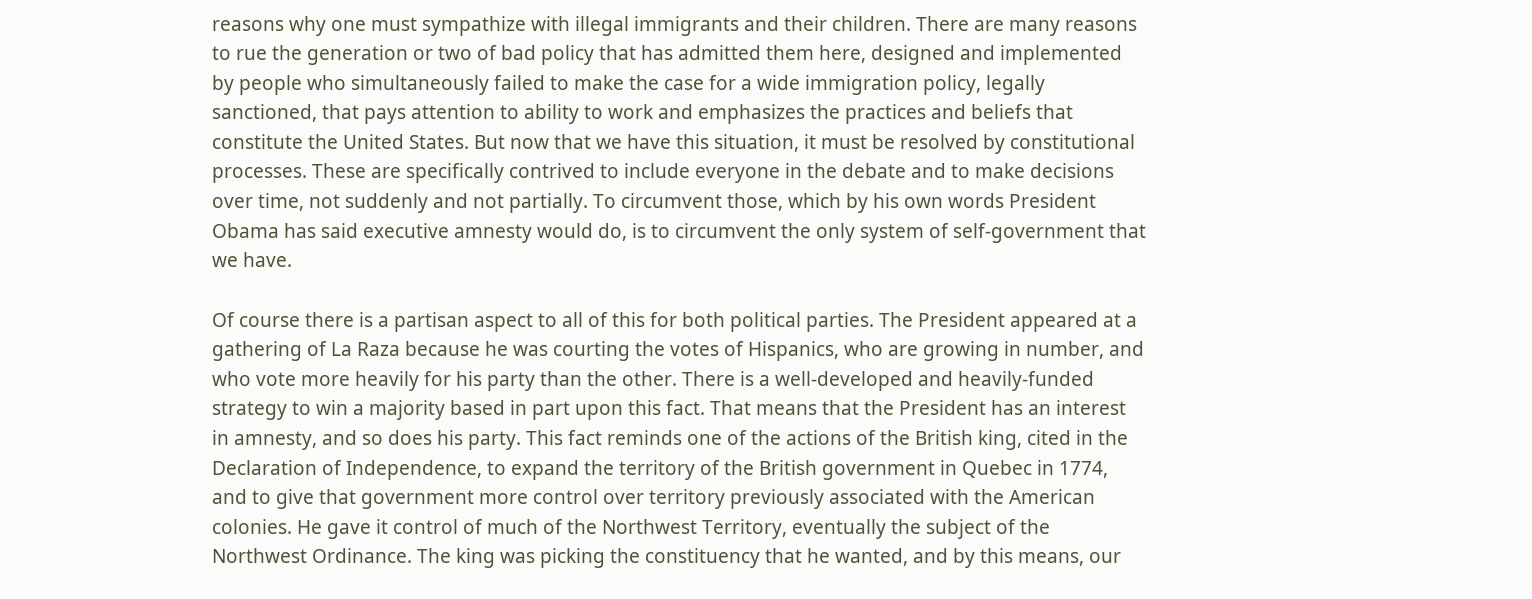reasons why one must sympathize with illegal immigrants and their children. There are many reasons to rue the generation or two of bad policy that has admitted them here, designed and implemented by people who simultaneously failed to make the case for a wide immigration policy, legally sanctioned, that pays attention to ability to work and emphasizes the practices and beliefs that constitute the United States. But now that we have this situation, it must be resolved by constitutional processes. These are specifically contrived to include everyone in the debate and to make decisions over time, not suddenly and not partially. To circumvent those, which by his own words President Obama has said executive amnesty would do, is to circumvent the only system of self-government that we have.

Of course there is a partisan aspect to all of this for both political parties. The President appeared at a gathering of La Raza because he was courting the votes of Hispanics, who are growing in number, and who vote more heavily for his party than the other. There is a well-developed and heavily-funded strategy to win a majority based in part upon this fact. That means that the President has an interest in amnesty, and so does his party. This fact reminds one of the actions of the British king, cited in the Declaration of Independence, to expand the territory of the British government in Quebec in 1774, and to give that government more control over territory previously associated with the American colonies. He gave it control of much of the Northwest Territory, eventually the subject of the Northwest Ordinance. The king was picking the constituency that he wanted, and by this means, our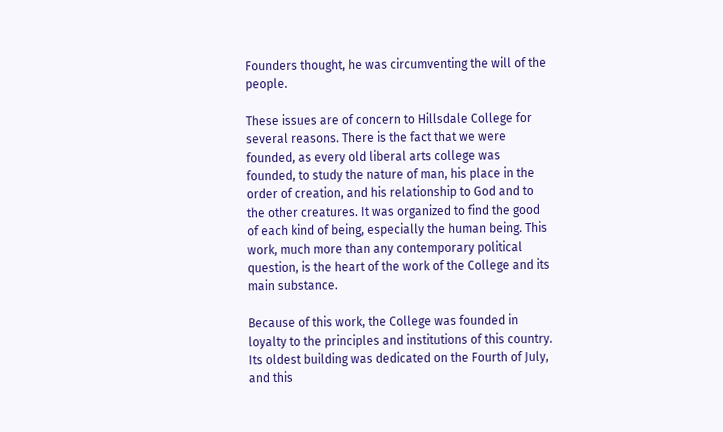Founders thought, he was circumventing the will of the people.

These issues are of concern to Hillsdale College for several reasons. There is the fact that we were founded, as every old liberal arts college was founded, to study the nature of man, his place in the order of creation, and his relationship to God and to the other creatures. It was organized to find the good of each kind of being, especially the human being. This work, much more than any contemporary political question, is the heart of the work of the College and its main substance.

Because of this work, the College was founded in loyalty to the principles and institutions of this country. Its oldest building was dedicated on the Fourth of July, and this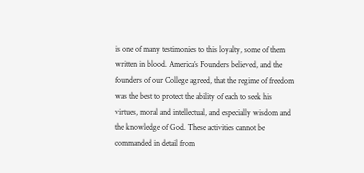is one of many testimonies to this loyalty, some of them written in blood. America’s Founders believed, and the founders of our College agreed, that the regime of freedom was the best to protect the ability of each to seek his virtues, moral and intellectual, and especially wisdom and the knowledge of God. These activities cannot be commanded in detail from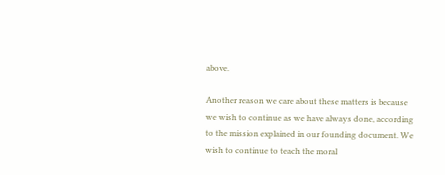above.

Another reason we care about these matters is because we wish to continue as we have always done, according to the mission explained in our founding document. We wish to continue to teach the moral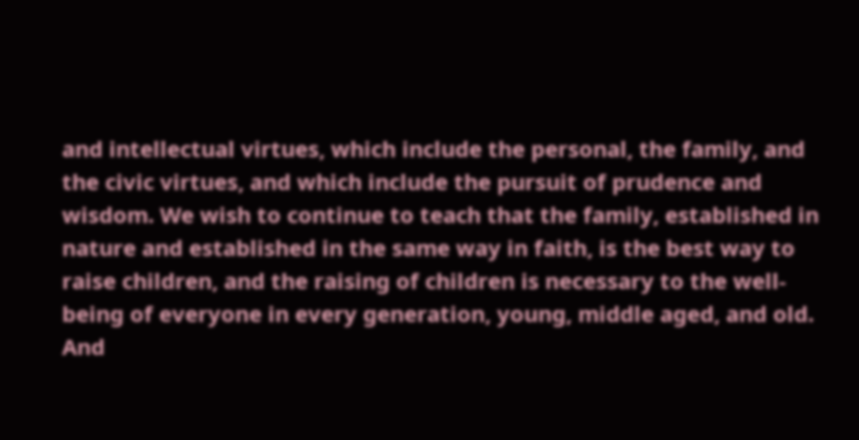and intellectual virtues, which include the personal, the family, and the civic virtues, and which include the pursuit of prudence and wisdom. We wish to continue to teach that the family, established in nature and established in the same way in faith, is the best way to raise children, and the raising of children is necessary to the well-being of everyone in every generation, young, middle aged, and old. And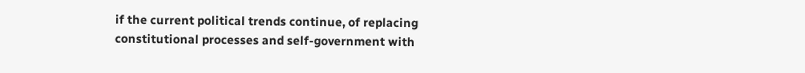if the current political trends continue, of replacing constitutional processes and self-government with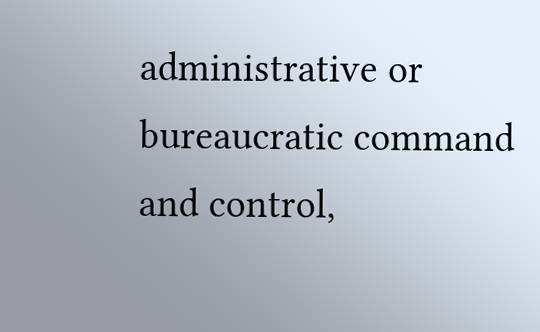administrative or bureaucratic command and control,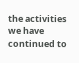the activities we have continued to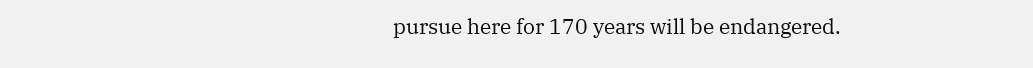pursue here for 170 years will be endangered.